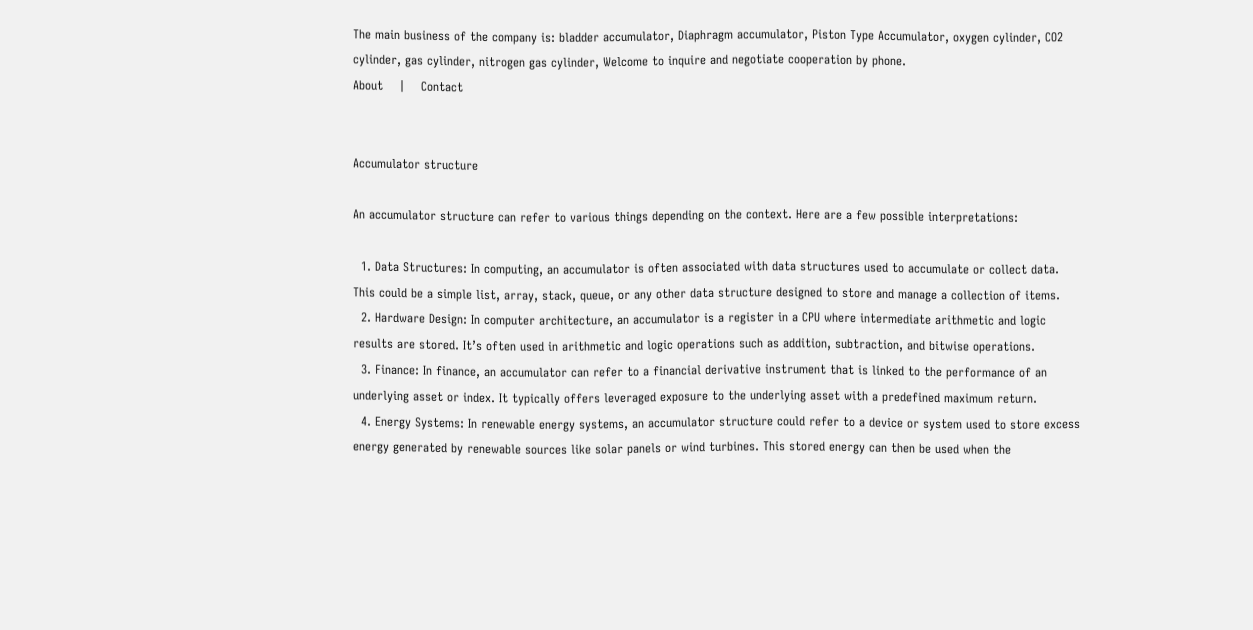The main business of the company is: bladder accumulator, Diaphragm accumulator, Piston Type Accumulator, oxygen cylinder, CO2 cylinder, gas cylinder, nitrogen gas cylinder, Welcome to inquire and negotiate cooperation by phone.
About    |    Contact


Accumulator structure

An accumulator structure can refer to various things depending on the context. Here are a few possible interpretations:

  1. Data Structures: In computing, an accumulator is often associated with data structures used to accumulate or collect data. This could be a simple list, array, stack, queue, or any other data structure designed to store and manage a collection of items.
  2. Hardware Design: In computer architecture, an accumulator is a register in a CPU where intermediate arithmetic and logic results are stored. It’s often used in arithmetic and logic operations such as addition, subtraction, and bitwise operations.
  3. Finance: In finance, an accumulator can refer to a financial derivative instrument that is linked to the performance of an underlying asset or index. It typically offers leveraged exposure to the underlying asset with a predefined maximum return.
  4. Energy Systems: In renewable energy systems, an accumulator structure could refer to a device or system used to store excess energy generated by renewable sources like solar panels or wind turbines. This stored energy can then be used when the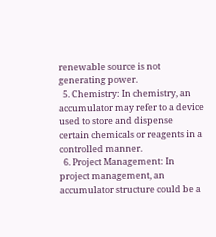renewable source is not generating power.
  5. Chemistry: In chemistry, an accumulator may refer to a device used to store and dispense certain chemicals or reagents in a controlled manner.
  6. Project Management: In project management, an accumulator structure could be a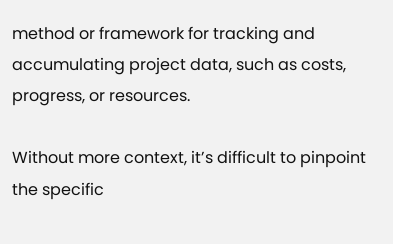method or framework for tracking and accumulating project data, such as costs, progress, or resources.

Without more context, it’s difficult to pinpoint the specific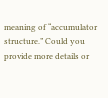meaning of “accumulator structure.” Could you provide more details or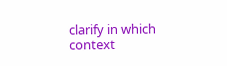clarify in which context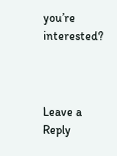you’re interested?



Leave a Reply